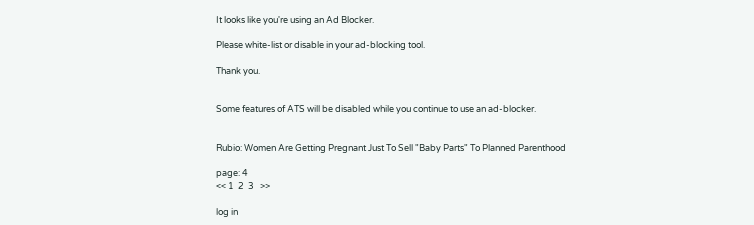It looks like you're using an Ad Blocker.

Please white-list or disable in your ad-blocking tool.

Thank you.


Some features of ATS will be disabled while you continue to use an ad-blocker.


Rubio: Women Are Getting Pregnant Just To Sell "Baby Parts" To Planned Parenthood

page: 4
<< 1  2  3   >>

log in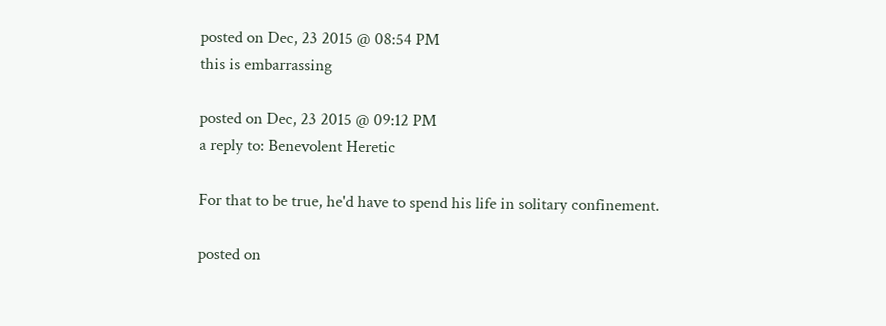posted on Dec, 23 2015 @ 08:54 PM
this is embarrassing

posted on Dec, 23 2015 @ 09:12 PM
a reply to: Benevolent Heretic

For that to be true, he'd have to spend his life in solitary confinement.

posted on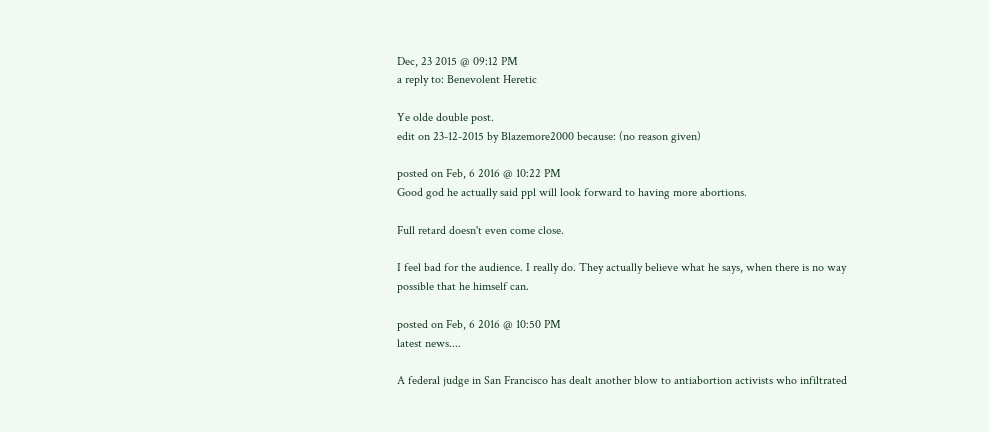Dec, 23 2015 @ 09:12 PM
a reply to: Benevolent Heretic

Ye olde double post.
edit on 23-12-2015 by Blazemore2000 because: (no reason given)

posted on Feb, 6 2016 @ 10:22 PM
Good god he actually said ppl will look forward to having more abortions.

Full retard doesn't even come close.

I feel bad for the audience. I really do. They actually believe what he says, when there is no way possible that he himself can.

posted on Feb, 6 2016 @ 10:50 PM
latest news....

A federal judge in San Francisco has dealt another blow to antiabortion activists who infiltrated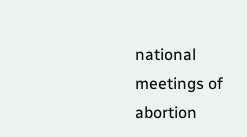national meetings of abortion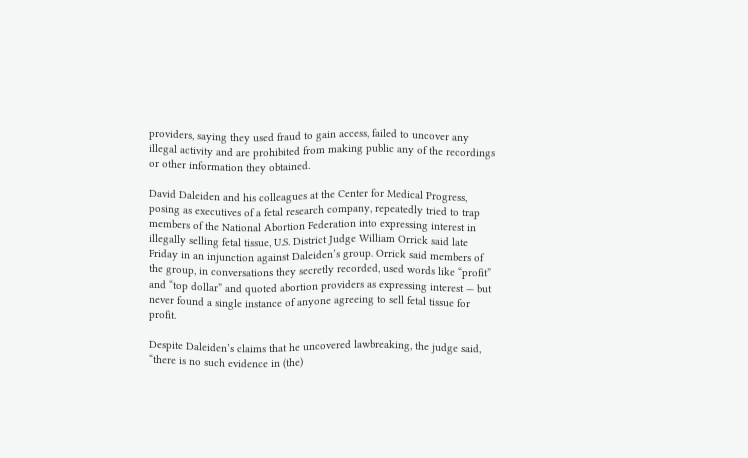providers, saying they used fraud to gain access, failed to uncover any illegal activity and are prohibited from making public any of the recordings or other information they obtained.

David Daleiden and his colleagues at the Center for Medical Progress, posing as executives of a fetal research company, repeatedly tried to trap members of the National Abortion Federation into expressing interest in illegally selling fetal tissue, U.S. District Judge William Orrick said late Friday in an injunction against Daleiden’s group. Orrick said members of the group, in conversations they secretly recorded, used words like “profit” and “top dollar” and quoted abortion providers as expressing interest — but never found a single instance of anyone agreeing to sell fetal tissue for profit.

Despite Daleiden’s claims that he uncovered lawbreaking, the judge said, “there is no such evidence in (the)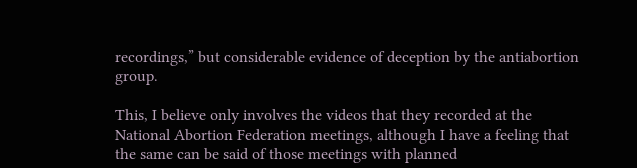recordings,” but considerable evidence of deception by the antiabortion group.

This, I believe only involves the videos that they recorded at the National Abortion Federation meetings, although I have a feeling that the same can be said of those meetings with planned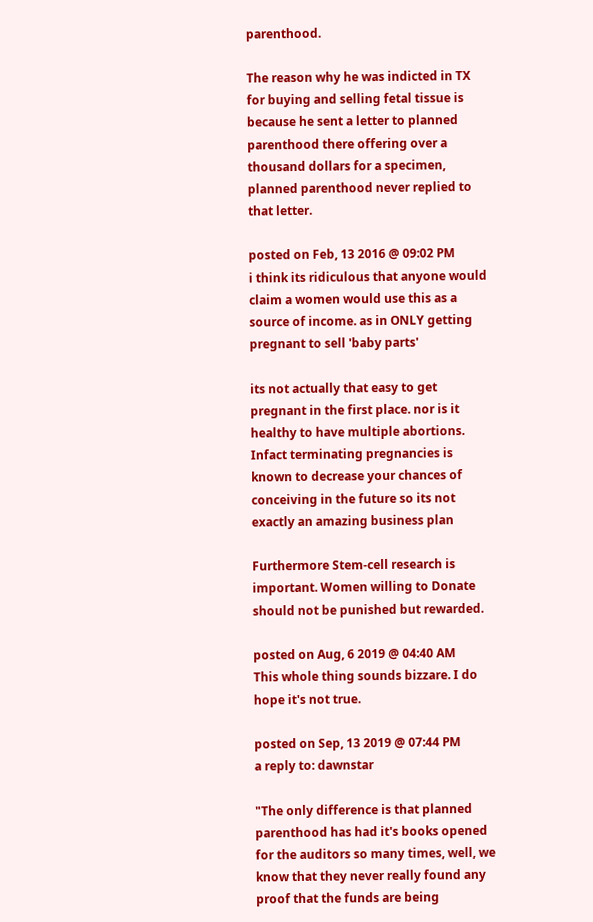parenthood.

The reason why he was indicted in TX for buying and selling fetal tissue is because he sent a letter to planned parenthood there offering over a thousand dollars for a specimen, planned parenthood never replied to that letter.

posted on Feb, 13 2016 @ 09:02 PM
i think its ridiculous that anyone would claim a women would use this as a source of income. as in ONLY getting pregnant to sell 'baby parts'

its not actually that easy to get pregnant in the first place. nor is it healthy to have multiple abortions. Infact terminating pregnancies is known to decrease your chances of conceiving in the future so its not exactly an amazing business plan

Furthermore Stem-cell research is important. Women willing to Donate should not be punished but rewarded.

posted on Aug, 6 2019 @ 04:40 AM
This whole thing sounds bizzare. I do hope it's not true.

posted on Sep, 13 2019 @ 07:44 PM
a reply to: dawnstar

"The only difference is that planned parenthood has had it's books opened for the auditors so many times, well, we know that they never really found any proof that the funds are being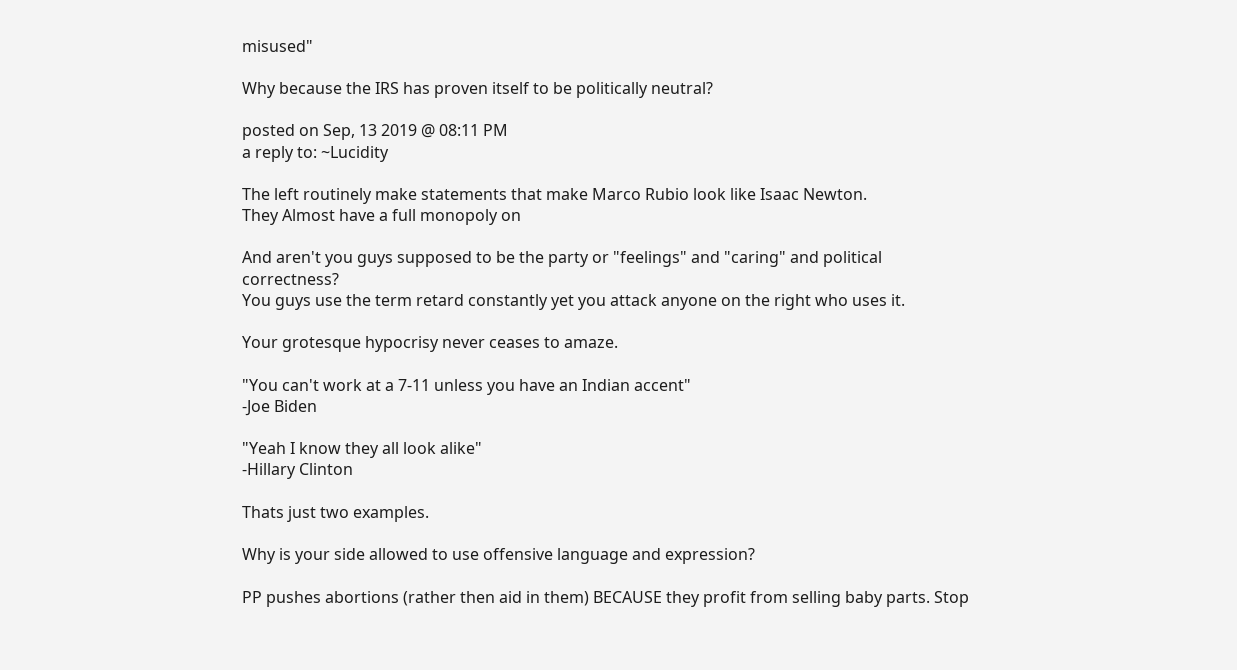misused"

Why because the IRS has proven itself to be politically neutral?

posted on Sep, 13 2019 @ 08:11 PM
a reply to: ~Lucidity

The left routinely make statements that make Marco Rubio look like Isaac Newton.
They Almost have a full monopoly on

And aren't you guys supposed to be the party or "feelings" and "caring" and political correctness?
You guys use the term retard constantly yet you attack anyone on the right who uses it.

Your grotesque hypocrisy never ceases to amaze.

"You can't work at a 7-11 unless you have an Indian accent"
-Joe Biden

"Yeah I know they all look alike"
-Hillary Clinton

Thats just two examples.

Why is your side allowed to use offensive language and expression?

PP pushes abortions (rather then aid in them) BECAUSE they profit from selling baby parts. Stop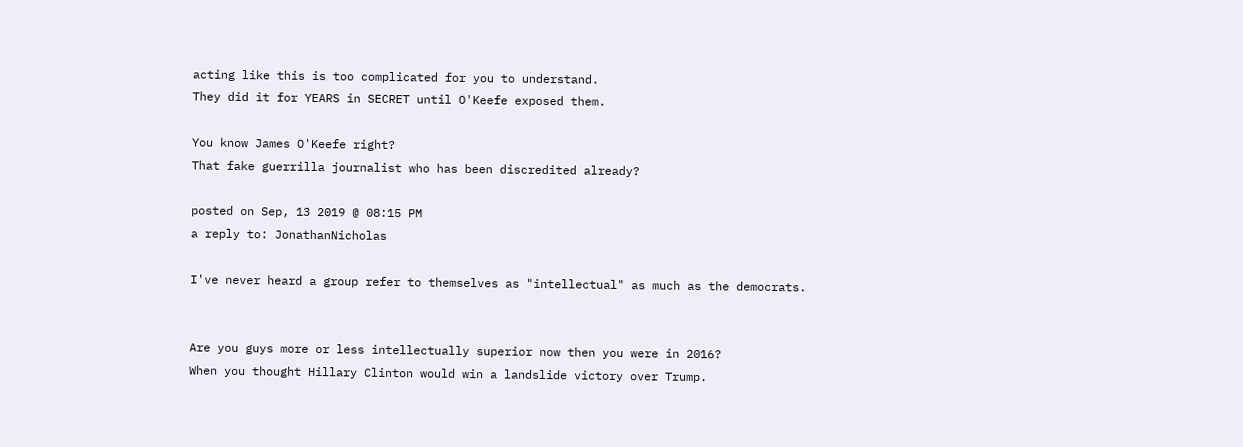acting like this is too complicated for you to understand.
They did it for YEARS in SECRET until O'Keefe exposed them.

You know James O'Keefe right?
That fake guerrilla journalist who has been discredited already?

posted on Sep, 13 2019 @ 08:15 PM
a reply to: JonathanNicholas

I've never heard a group refer to themselves as "intellectual" as much as the democrats.


Are you guys more or less intellectually superior now then you were in 2016?
When you thought Hillary Clinton would win a landslide victory over Trump.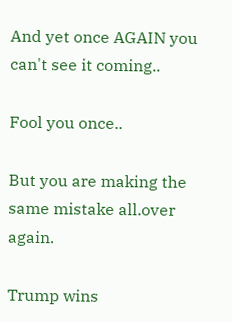And yet once AGAIN you can't see it coming..

Fool you once..

But you are making the same mistake all.over again.

Trump wins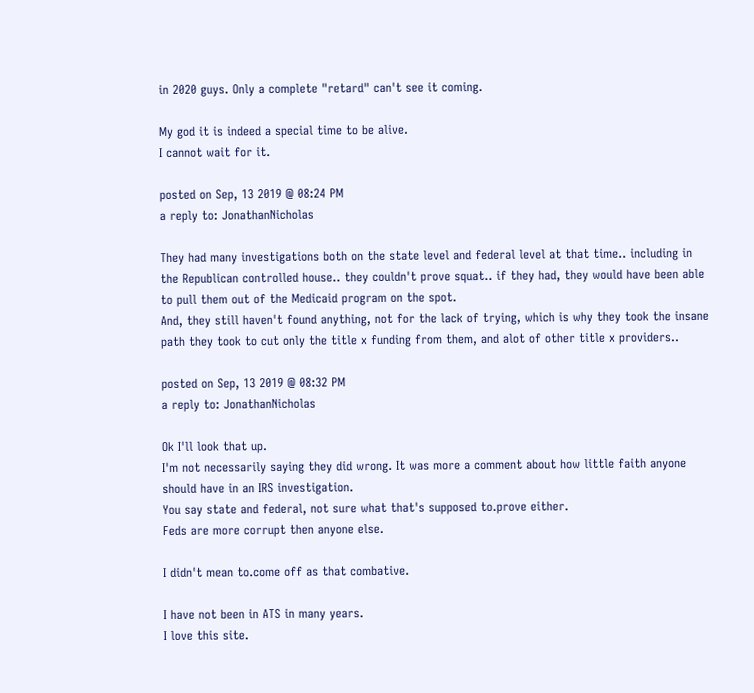in 2020 guys. Only a complete "retard" can't see it coming.

My god it is indeed a special time to be alive.
I cannot wait for it.

posted on Sep, 13 2019 @ 08:24 PM
a reply to: JonathanNicholas

They had many investigations both on the state level and federal level at that time.. including in the Republican controlled house.. they couldn't prove squat.. if they had, they would have been able to pull them out of the Medicaid program on the spot.
And, they still haven't found anything, not for the lack of trying, which is why they took the insane path they took to cut only the title x funding from them, and alot of other title x providers..

posted on Sep, 13 2019 @ 08:32 PM
a reply to: JonathanNicholas

Ok I'll look that up.
I'm not necessarily saying they did wrong. It was more a comment about how little faith anyone should have in an IRS investigation.
You say state and federal, not sure what that's supposed to.prove either.
Feds are more corrupt then anyone else.

I didn't mean to.come off as that combative.

I have not been in ATS in many years.
I love this site.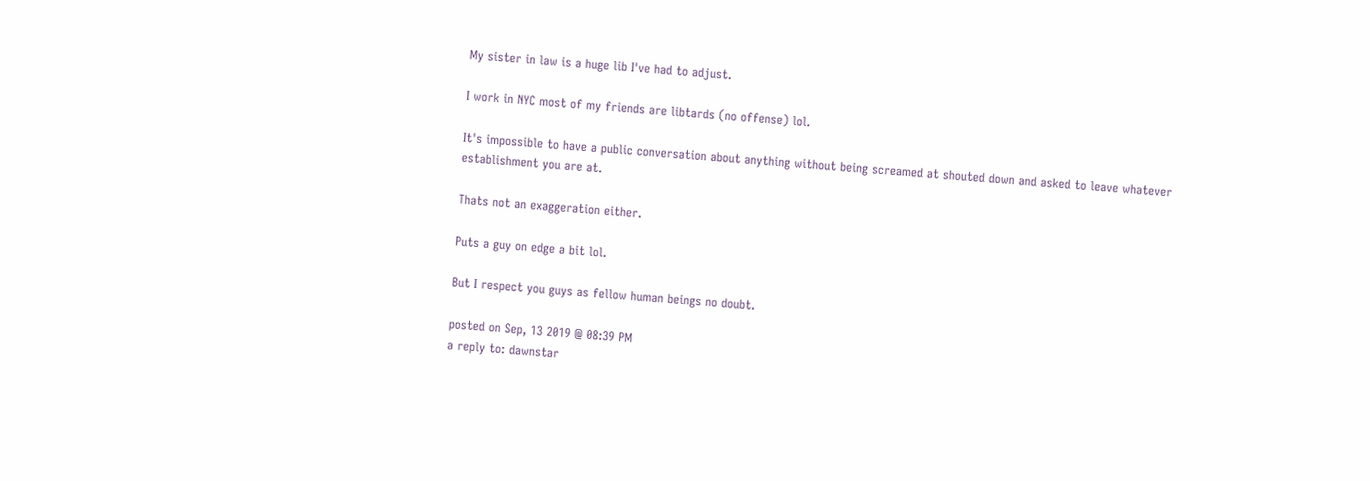My sister in law is a huge lib I've had to adjust.

I work in NYC most of my friends are libtards (no offense) lol.

It's impossible to have a public conversation about anything without being screamed at shouted down and asked to leave whatever establishment you are at.

Thats not an exaggeration either.

Puts a guy on edge a bit lol.

But I respect you guys as fellow human beings no doubt.

posted on Sep, 13 2019 @ 08:39 PM
a reply to: dawnstar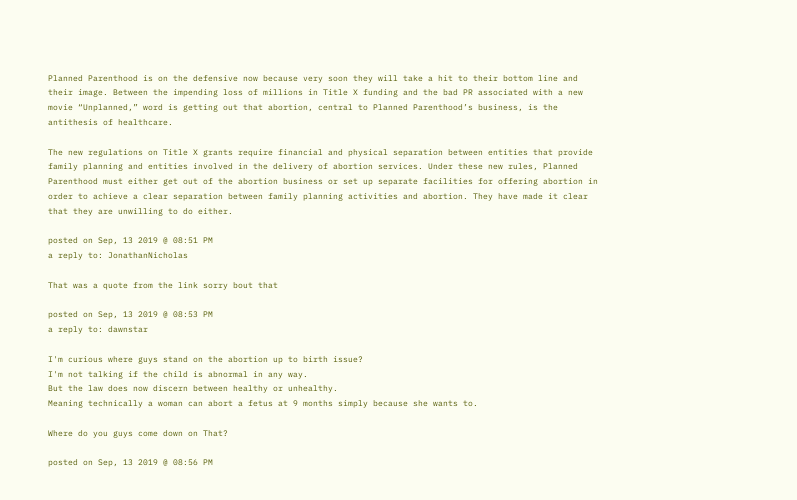Planned Parenthood is on the defensive now because very soon they will take a hit to their bottom line and their image. Between the impending loss of millions in Title X funding and the bad PR associated with a new movie “Unplanned,” word is getting out that abortion, central to Planned Parenthood’s business, is the antithesis of healthcare.

The new regulations on Title X grants require financial and physical separation between entities that provide family planning and entities involved in the delivery of abortion services. Under these new rules, Planned Parenthood must either get out of the abortion business or set up separate facilities for offering abortion in order to achieve a clear separation between family planning activities and abortion. They have made it clear that they are unwilling to do either.

posted on Sep, 13 2019 @ 08:51 PM
a reply to: JonathanNicholas

That was a quote from the link sorry bout that

posted on Sep, 13 2019 @ 08:53 PM
a reply to: dawnstar

I'm curious where guys stand on the abortion up to birth issue?
I'm not talking if the child is abnormal in any way.
But the law does now discern between healthy or unhealthy.
Meaning technically a woman can abort a fetus at 9 months simply because she wants to.

Where do you guys come down on That?

posted on Sep, 13 2019 @ 08:56 PM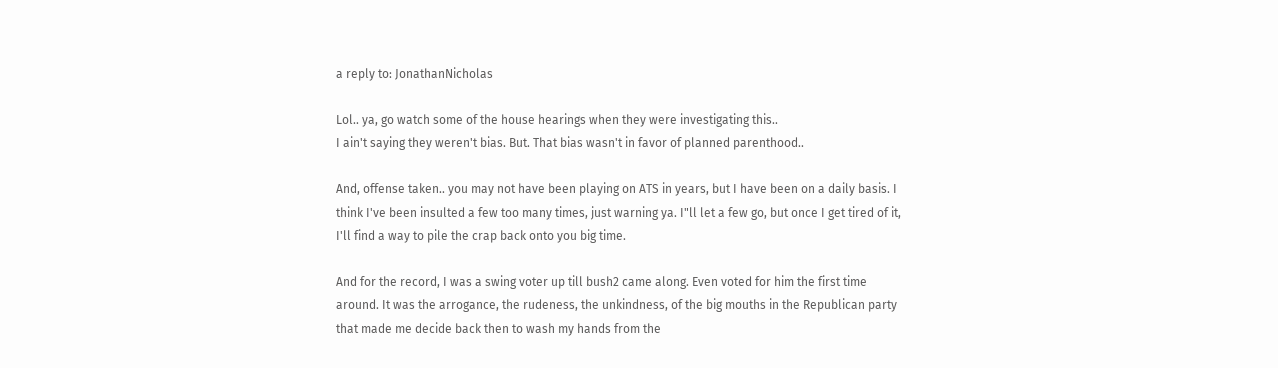a reply to: JonathanNicholas

Lol.. ya, go watch some of the house hearings when they were investigating this..
I ain't saying they weren't bias. But. That bias wasn't in favor of planned parenthood..

And, offense taken.. you may not have been playing on ATS in years, but I have been on a daily basis. I think I've been insulted a few too many times, just warning ya. I"ll let a few go, but once I get tired of it, I'll find a way to pile the crap back onto you big time.

And for the record, I was a swing voter up till bush2 came along. Even voted for him the first time around. It was the arrogance, the rudeness, the unkindness, of the big mouths in the Republican party that made me decide back then to wash my hands from the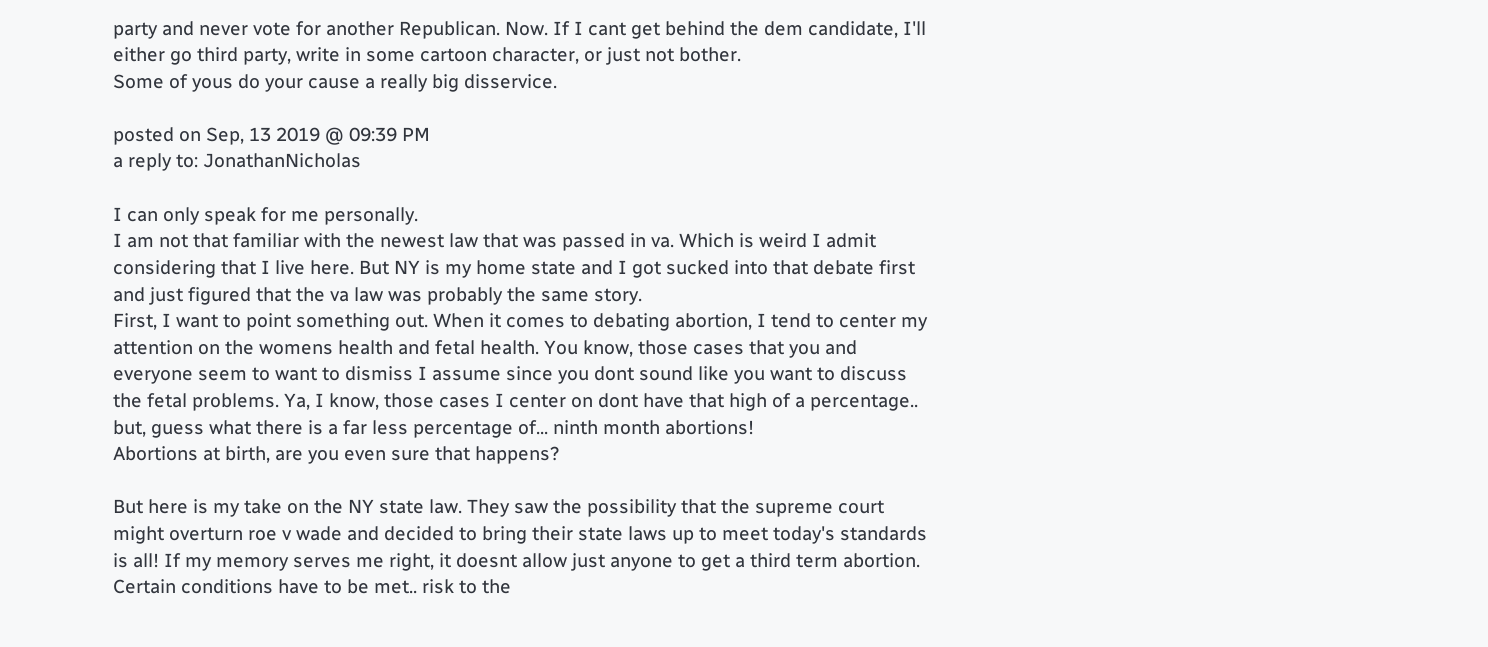party and never vote for another Republican. Now. If I cant get behind the dem candidate, I'll either go third party, write in some cartoon character, or just not bother.
Some of yous do your cause a really big disservice.

posted on Sep, 13 2019 @ 09:39 PM
a reply to: JonathanNicholas

I can only speak for me personally.
I am not that familiar with the newest law that was passed in va. Which is weird I admit considering that I live here. But NY is my home state and I got sucked into that debate first and just figured that the va law was probably the same story.
First, I want to point something out. When it comes to debating abortion, I tend to center my attention on the womens health and fetal health. You know, those cases that you and everyone seem to want to dismiss I assume since you dont sound like you want to discuss the fetal problems. Ya, I know, those cases I center on dont have that high of a percentage.. but, guess what there is a far less percentage of... ninth month abortions!
Abortions at birth, are you even sure that happens?

But here is my take on the NY state law. They saw the possibility that the supreme court might overturn roe v wade and decided to bring their state laws up to meet today's standards is all! If my memory serves me right, it doesnt allow just anyone to get a third term abortion. Certain conditions have to be met.. risk to the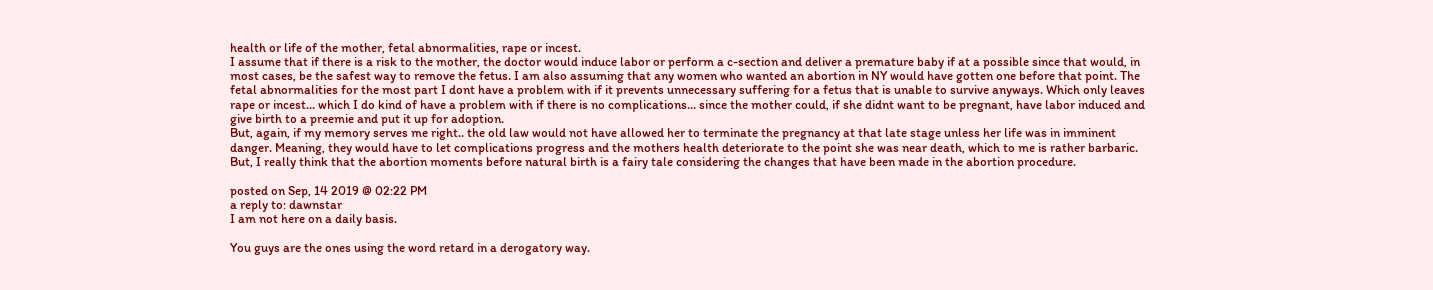health or life of the mother, fetal abnormalities, rape or incest.
I assume that if there is a risk to the mother, the doctor would induce labor or perform a c-section and deliver a premature baby if at a possible since that would, in most cases, be the safest way to remove the fetus. I am also assuming that any women who wanted an abortion in NY would have gotten one before that point. The fetal abnormalities for the most part I dont have a problem with if it prevents unnecessary suffering for a fetus that is unable to survive anyways. Which only leaves rape or incest... which I do kind of have a problem with if there is no complications... since the mother could, if she didnt want to be pregnant, have labor induced and give birth to a preemie and put it up for adoption.
But, again, if my memory serves me right.. the old law would not have allowed her to terminate the pregnancy at that late stage unless her life was in imminent danger. Meaning, they would have to let complications progress and the mothers health deteriorate to the point she was near death, which to me is rather barbaric.
But, I really think that the abortion moments before natural birth is a fairy tale considering the changes that have been made in the abortion procedure.

posted on Sep, 14 2019 @ 02:22 PM
a reply to: dawnstar
I am not here on a daily basis.

You guys are the ones using the word retard in a derogatory way.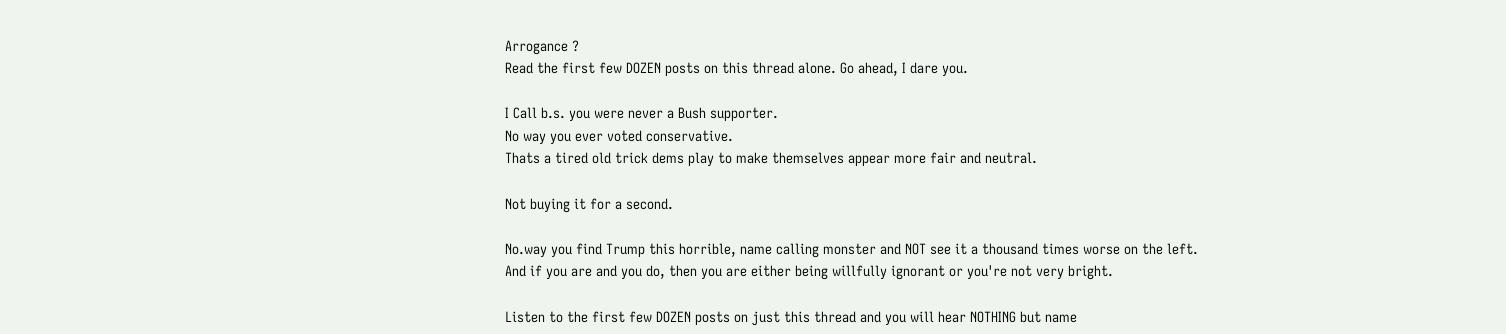Arrogance ?
Read the first few DOZEN posts on this thread alone. Go ahead, I dare you.

I Call b.s. you were never a Bush supporter.
No way you ever voted conservative.
Thats a tired old trick dems play to make themselves appear more fair and neutral.

Not buying it for a second.

No.way you find Trump this horrible, name calling monster and NOT see it a thousand times worse on the left.
And if you are and you do, then you are either being willfully ignorant or you're not very bright.

Listen to the first few DOZEN posts on just this thread and you will hear NOTHING but name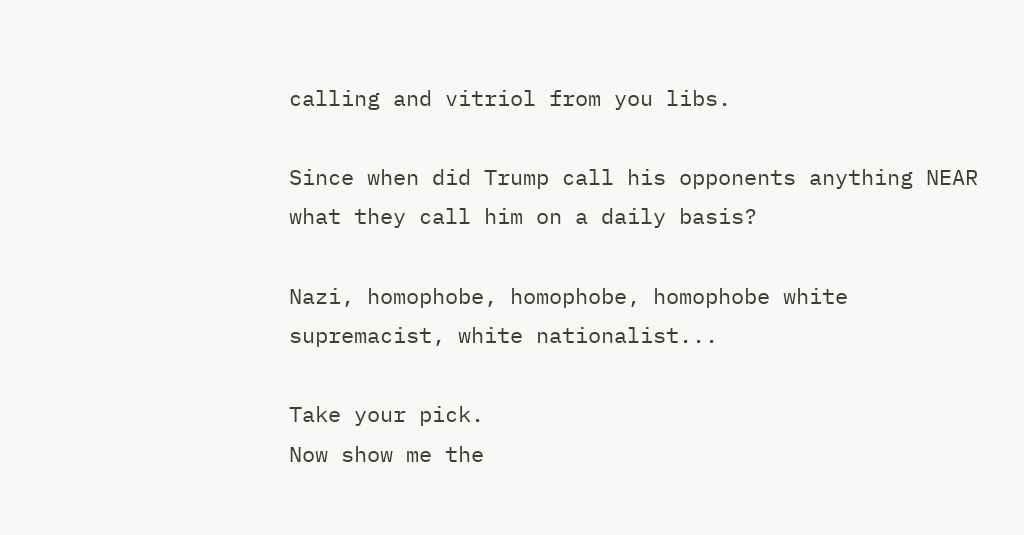calling and vitriol from you libs.

Since when did Trump call his opponents anything NEAR what they call him on a daily basis?

Nazi, homophobe, homophobe, homophobe white supremacist, white nationalist...

Take your pick.
Now show me the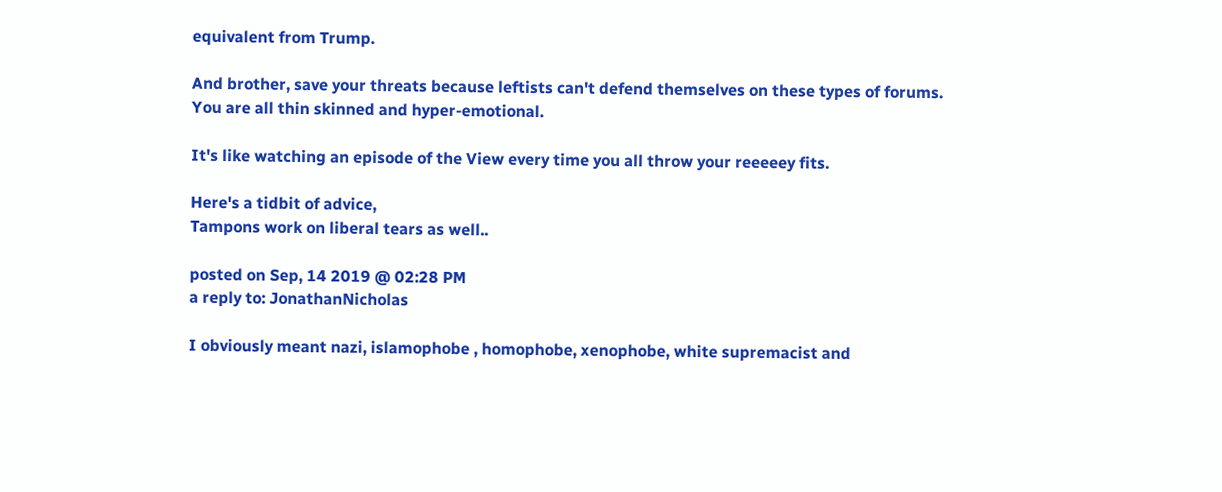equivalent from Trump.

And brother, save your threats because leftists can't defend themselves on these types of forums.
You are all thin skinned and hyper-emotional.

It's like watching an episode of the View every time you all throw your reeeeey fits.

Here's a tidbit of advice,
Tampons work on liberal tears as well..

posted on Sep, 14 2019 @ 02:28 PM
a reply to: JonathanNicholas

I obviously meant nazi, islamophobe , homophobe, xenophobe, white supremacist and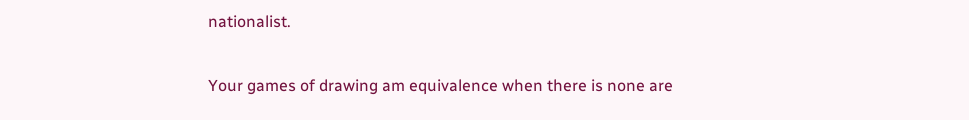nationalist.

Your games of drawing am equivalence when there is none are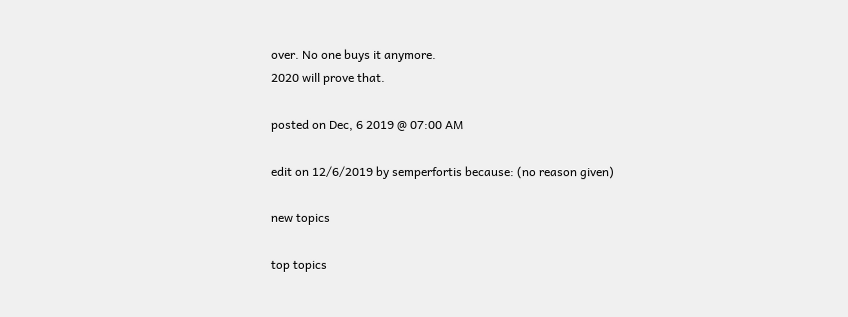over. No one buys it anymore.
2020 will prove that.

posted on Dec, 6 2019 @ 07:00 AM

edit on 12/6/2019 by semperfortis because: (no reason given)

new topics

top topics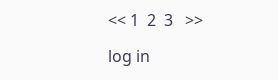<< 1  2  3   >>

log in